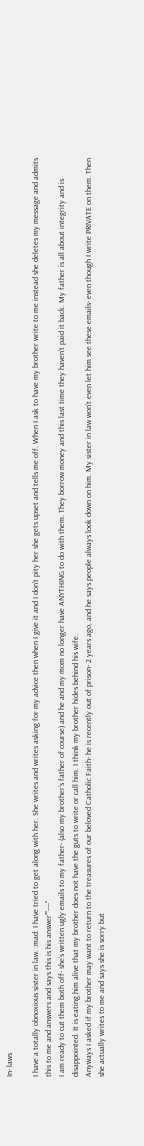In- laws

I have a totally obnoxious sister in law. :mad: I have tried to get along with her. She writes and writes asking for my advice then when I give it and I don’t pity her she gets upset and tells me off. When I ask to have my brother write to me instead she deletes my message and admits this to me and answers and says this is his answer""----"
I am ready to cut them both off- she’s written ugly emails to my father- (also my brother’s father of course) and he and my mom no longer have ANYTHING to do with them. They borrow money and this last time they haven’t paid it back. My father is all about integrity and is disappointed. It is eating him alive that my brother does not have the guts to write or call him. I think my brother hides behind his wife.
Anyways I asked if my brother may want to return to the treasures of our beloved Catholic Faith- he is recently out of prison- 2 years ago, and he says people always look down on him. My sister in law won’t even let him see these emails- even though I write PRIVATE on them. Then she actually writes to me and says she is sorry but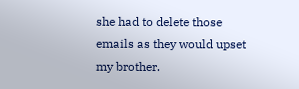she had to delete those emails as they would upset my brother.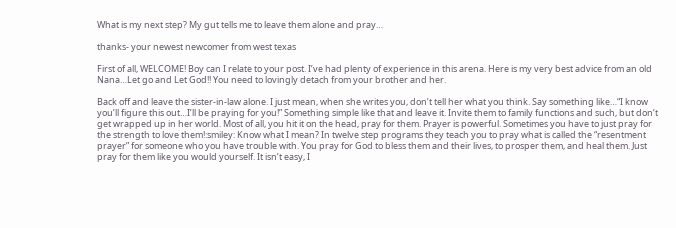What is my next step? My gut tells me to leave them alone and pray…

thanks- your newest newcomer from west texas

First of all, WELCOME! Boy can I relate to your post. I’ve had plenty of experience in this arena. Here is my very best advice from an old Nana…Let go and Let God!! You need to lovingly detach from your brother and her.

Back off and leave the sister-in-law alone. I just mean, when she writes you, don’t tell her what you think. Say something like…“I know you’ll figure this out…I’ll be praying for you!” Something simple like that and leave it. Invite them to family functions and such, but don’t get wrapped up in her world. Most of all, you hit it on the head, pray for them. Prayer is powerful. Sometimes you have to just pray for the strength to love them!:smiley: Know what I mean? In twelve step programs they teach you to pray what is called the “resentment prayer” for someone who you have trouble with. You pray for God to bless them and their lives, to prosper them, and heal them. Just pray for them like you would yourself. It isn’t easy, I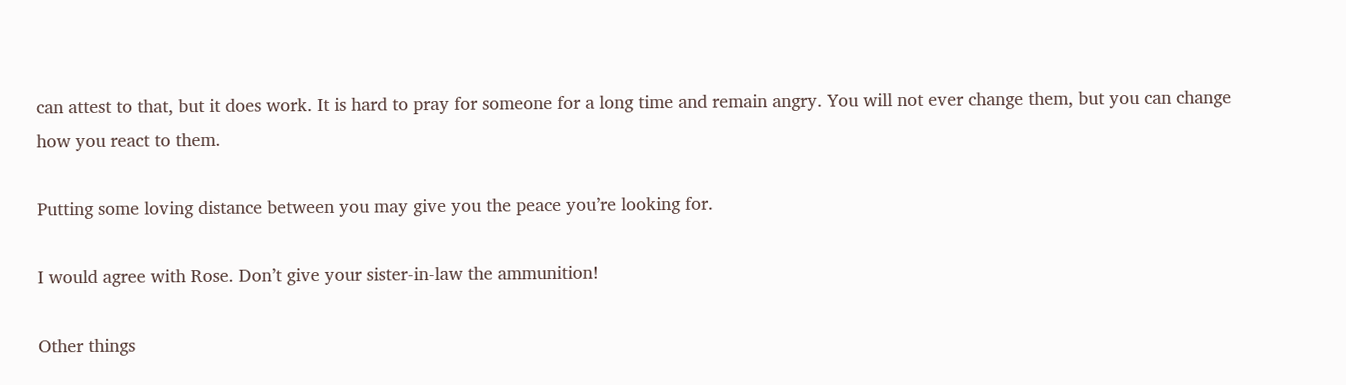can attest to that, but it does work. It is hard to pray for someone for a long time and remain angry. You will not ever change them, but you can change how you react to them.

Putting some loving distance between you may give you the peace you’re looking for.

I would agree with Rose. Don’t give your sister-in-law the ammunition!

Other things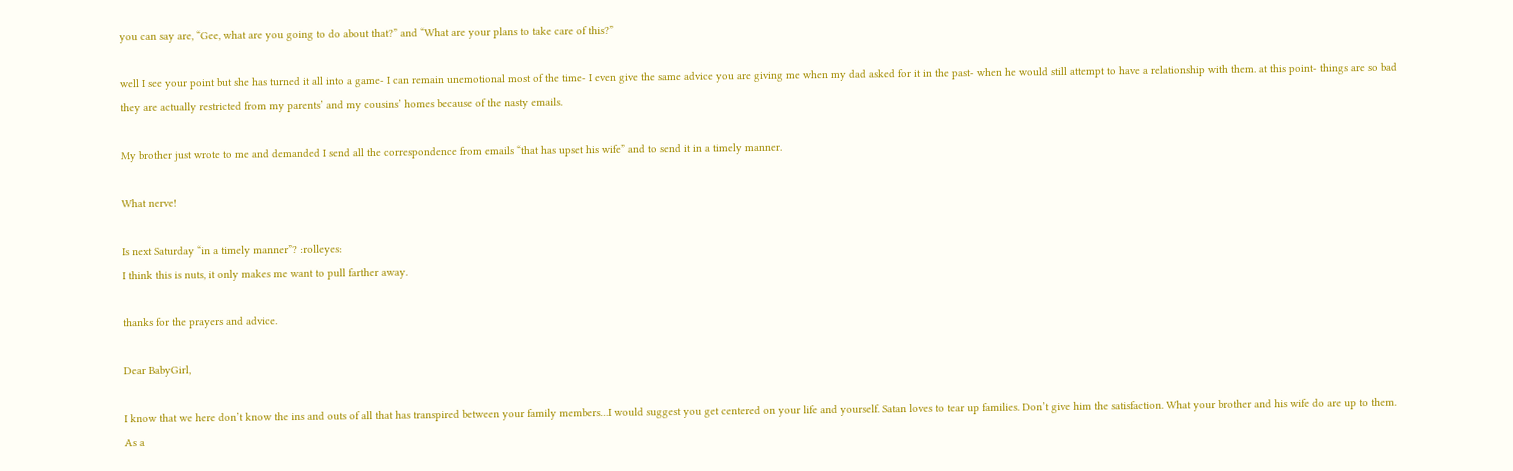you can say are, “Gee, what are you going to do about that?” and “What are your plans to take care of this?”

well I see your point but she has turned it all into a game- I can remain unemotional most of the time- I even give the same advice you are giving me when my dad asked for it in the past- when he would still attempt to have a relationship with them. at this point- things are so bad they are actually restricted from my parents’ and my cousins’ homes because of the nasty emails.

My brother just wrote to me and demanded I send all the correspondence from emails “that has upset his wife” and to send it in a timely manner.

What nerve!

Is next Saturday “in a timely manner”? :rolleyes:
I think this is nuts, it only makes me want to pull farther away.

thanks for the prayers and advice.

Dear BabyGirl,

I know that we here don’t know the ins and outs of all that has transpired between your family members…I would suggest you get centered on your life and yourself. Satan loves to tear up families. Don’t give him the satisfaction. What your brother and his wife do are up to them. As a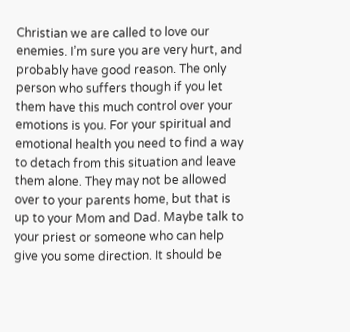Christian we are called to love our enemies. I’m sure you are very hurt, and probably have good reason. The only person who suffers though if you let them have this much control over your emotions is you. For your spiritual and emotional health you need to find a way to detach from this situation and leave them alone. They may not be allowed over to your parents home, but that is up to your Mom and Dad. Maybe talk to your priest or someone who can help give you some direction. It should be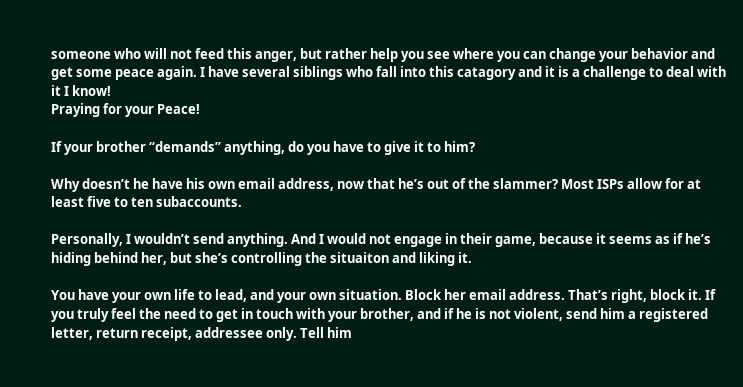someone who will not feed this anger, but rather help you see where you can change your behavior and get some peace again. I have several siblings who fall into this catagory and it is a challenge to deal with it I know!
Praying for your Peace!

If your brother “demands” anything, do you have to give it to him?

Why doesn’t he have his own email address, now that he’s out of the slammer? Most ISPs allow for at least five to ten subaccounts.

Personally, I wouldn’t send anything. And I would not engage in their game, because it seems as if he’s hiding behind her, but she’s controlling the situaiton and liking it.

You have your own life to lead, and your own situation. Block her email address. That’s right, block it. If you truly feel the need to get in touch with your brother, and if he is not violent, send him a registered letter, return receipt, addressee only. Tell him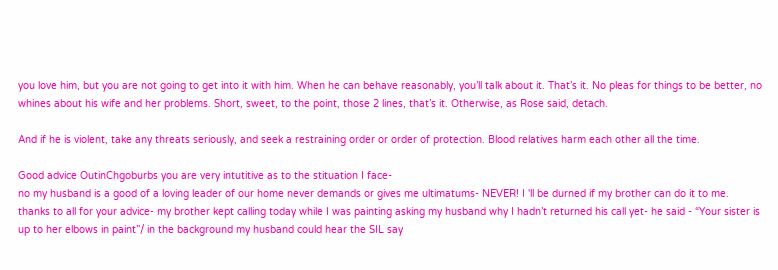you love him, but you are not going to get into it with him. When he can behave reasonably, you’ll talk about it. That’s it. No pleas for things to be better, no whines about his wife and her problems. Short, sweet, to the point, those 2 lines, that’s it. Otherwise, as Rose said, detach.

And if he is violent, take any threats seriously, and seek a restraining order or order of protection. Blood relatives harm each other all the time.

Good advice OutinChgoburbs you are very intutitive as to the stituation I face-
no my husband is a good of a loving leader of our home never demands or gives me ultimatums- NEVER! I 'll be durned if my brother can do it to me.
thanks to all for your advice- my brother kept calling today while I was painting asking my husband why I hadn’t returned his call yet- he said - “Your sister is up to her elbows in paint”/ in the background my husband could hear the SIL say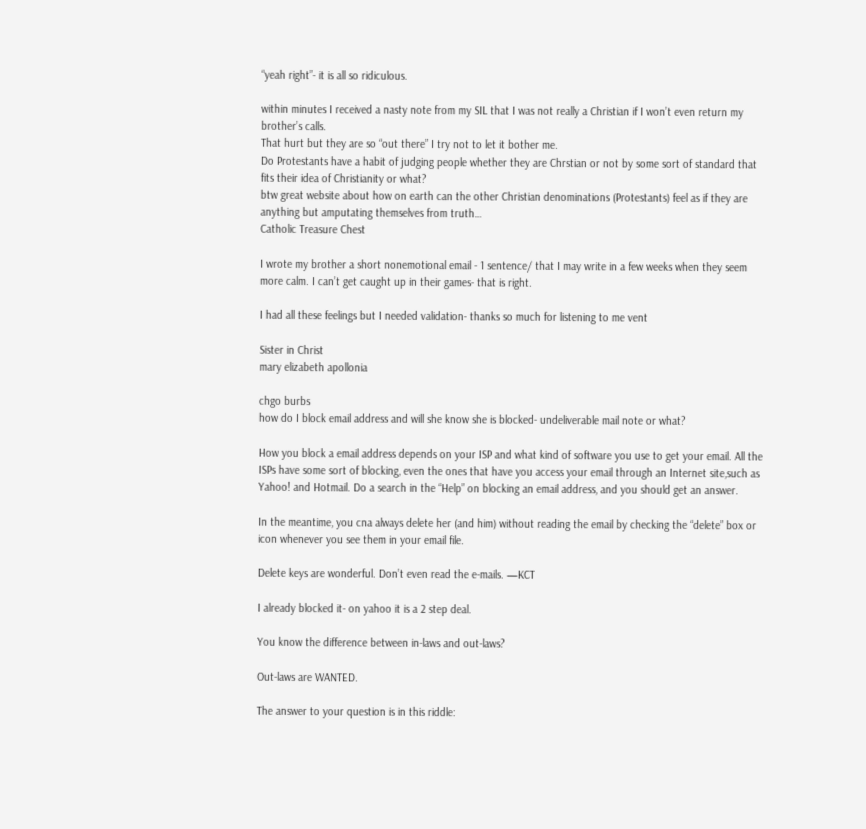“yeah right”- it is all so ridiculous.

within minutes I received a nasty note from my SIL that I was not really a Christian if I won’t even return my brother’s calls.
That hurt but they are so “out there” I try not to let it bother me.
Do Protestants have a habit of judging people whether they are Chrstian or not by some sort of standard that fits their idea of Christianity or what?
btw great website about how on earth can the other Christian denominations (Protestants) feel as if they are anything but amputating themselves from truth…
Catholic Treasure Chest

I wrote my brother a short nonemotional email - 1 sentence/ that I may write in a few weeks when they seem more calm. I can’t get caught up in their games- that is right.

I had all these feelings but I needed validation- thanks so much for listening to me vent

Sister in Christ
mary elizabeth apollonia

chgo burbs
how do I block email address and will she know she is blocked- undeliverable mail note or what?

How you block a email address depends on your ISP and what kind of software you use to get your email. All the ISPs have some sort of blocking, even the ones that have you access your email through an Internet site,such as Yahoo! and Hotmail. Do a search in the “Help” on blocking an email address, and you should get an answer.

In the meantime, you cna always delete her (and him) without reading the email by checking the “delete” box or icon whenever you see them in your email file.

Delete keys are wonderful. Don’t even read the e-mails. —KCT

I already blocked it- on yahoo it is a 2 step deal.

You know the difference between in-laws and out-laws?

Out-laws are WANTED.

The answer to your question is in this riddle: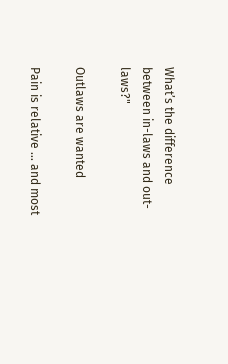What’s the difference between in-laws and out-laws?"

Outlaws are wanted

Pain is relative … and most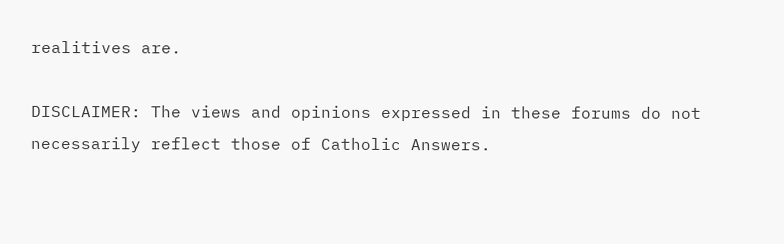realitives are.

DISCLAIMER: The views and opinions expressed in these forums do not necessarily reflect those of Catholic Answers.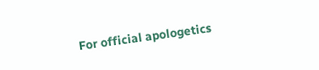For official apologetics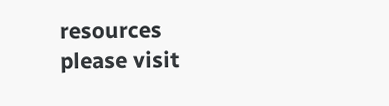resources please visit